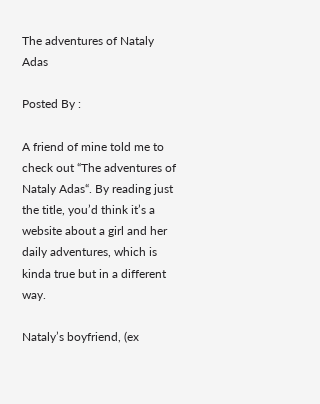The adventures of Nataly Adas

Posted By :

A friend of mine told me to check out “The adventures of Nataly Adas“. By reading just the title, you’d think it’s a website about a girl and her daily adventures, which is kinda true but in a different way.

Nataly’s boyfriend, (ex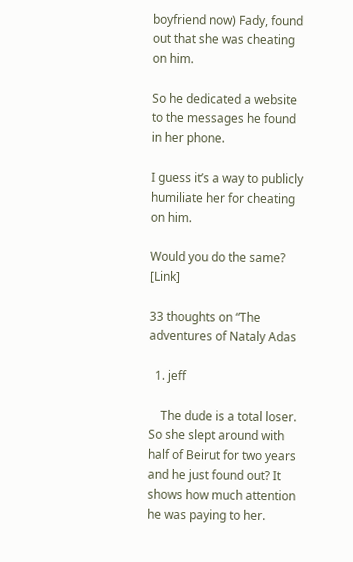boyfriend now) Fady, found out that she was cheating on him.

So he dedicated a website to the messages he found in her phone.

I guess it’s a way to publicly humiliate her for cheating on him.

Would you do the same? [Link]

33 thoughts on “The adventures of Nataly Adas

  1. jeff

    The dude is a total loser. So she slept around with half of Beirut for two years and he just found out? It shows how much attention he was paying to her.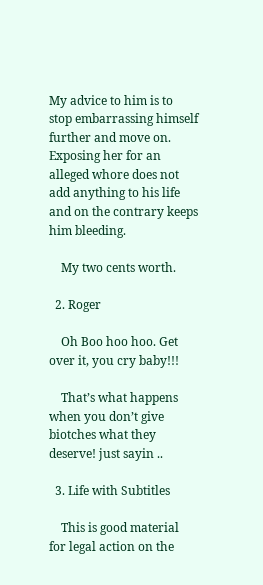My advice to him is to stop embarrassing himself further and move on. Exposing her for an alleged whore does not add anything to his life and on the contrary keeps him bleeding.

    My two cents worth.

  2. Roger

    Oh Boo hoo hoo. Get over it, you cry baby!!!

    That’s what happens when you don’t give biotches what they deserve! just sayin ..

  3. Life with Subtitles

    This is good material for legal action on the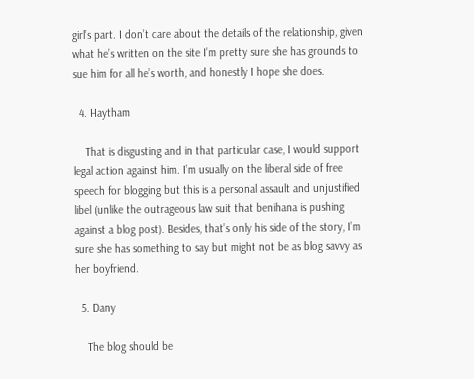girl’s part. I don’t care about the details of the relationship, given what he’s written on the site I’m pretty sure she has grounds to sue him for all he’s worth, and honestly I hope she does.

  4. Haytham

    That is disgusting and in that particular case, I would support legal action against him. I’m usually on the liberal side of free speech for blogging but this is a personal assault and unjustified libel (unlike the outrageous law suit that benihana is pushing against a blog post). Besides, that’s only his side of the story, I’m sure she has something to say but might not be as blog savvy as her boyfriend.

  5. Dany

    The blog should be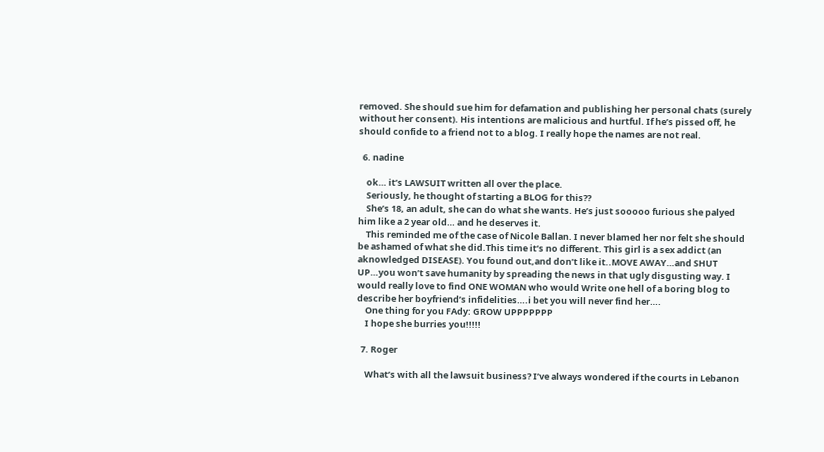removed. She should sue him for defamation and publishing her personal chats (surely without her consent). His intentions are malicious and hurtful. If he’s pissed off, he should confide to a friend not to a blog. I really hope the names are not real.

  6. nadine

    ok… it’s LAWSUIT written all over the place.
    Seriously, he thought of starting a BLOG for this??
    She’s 18, an adult, she can do what she wants. He’s just sooooo furious she palyed him like a 2 year old… and he deserves it.
    This reminded me of the case of Nicole Ballan. I never blamed her nor felt she should be ashamed of what she did.This time it’s no different. This girl is a sex addict (an aknowledged DISEASE). You found out,and don’t like it..MOVE AWAY…and SHUT UP…you won’t save humanity by spreading the news in that ugly disgusting way. I would really love to find ONE WOMAN who would Write one hell of a boring blog to describe her boyfriend’s infidelities….i bet you will never find her….
    One thing for you FAdy: GROW UPPPPPPP
    I hope she burries you!!!!!

  7. Roger

    What’s with all the lawsuit business? I’ve always wondered if the courts in Lebanon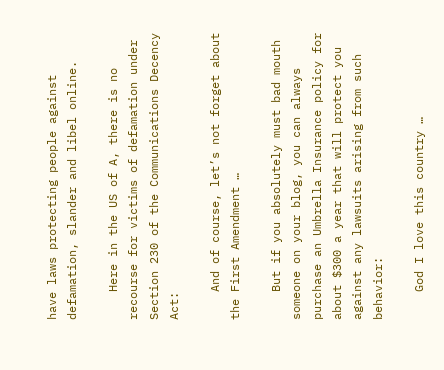have laws protecting people against defamation, slander and libel online.

    Here in the US of A, there is no recourse for victims of defamation under Section 230 of the Communications Decency Act:

    And of course, let’s not forget about the First Amendment …

    But if you absolutely must bad mouth someone on your blog, you can always purchase an Umbrella Insurance policy for about $300 a year that will protect you against any lawsuits arising from such behavior:

    God I love this country …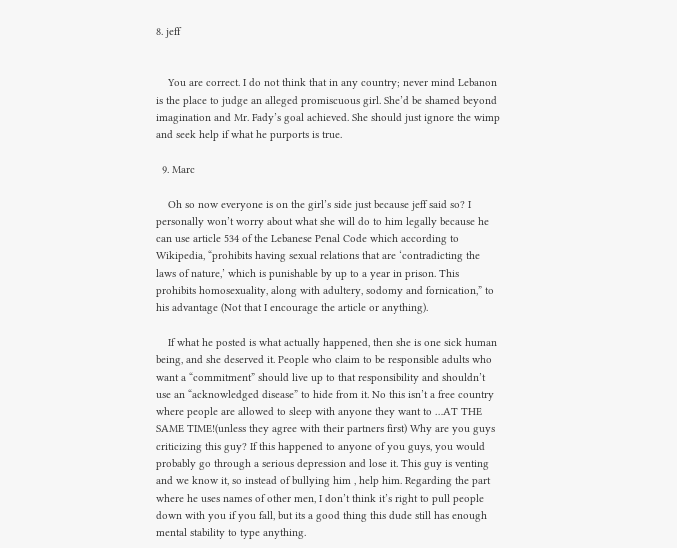8. jeff


    You are correct. I do not think that in any country; never mind Lebanon is the place to judge an alleged promiscuous girl. She’d be shamed beyond imagination and Mr. Fady’s goal achieved. She should just ignore the wimp and seek help if what he purports is true.

  9. Marc

    Oh so now everyone is on the girl’s side just because jeff said so? I personally won’t worry about what she will do to him legally because he can use article 534 of the Lebanese Penal Code which according to Wikipedia, “prohibits having sexual relations that are ‘contradicting the laws of nature,’ which is punishable by up to a year in prison. This prohibits homosexuality, along with adultery, sodomy and fornication,” to his advantage (Not that I encourage the article or anything).

    If what he posted is what actually happened, then she is one sick human being, and she deserved it. People who claim to be responsible adults who want a “commitment” should live up to that responsibility and shouldn’t use an “acknowledged disease” to hide from it. No this isn’t a free country where people are allowed to sleep with anyone they want to …AT THE SAME TIME!(unless they agree with their partners first) Why are you guys criticizing this guy? If this happened to anyone of you guys, you would probably go through a serious depression and lose it. This guy is venting and we know it, so instead of bullying him , help him. Regarding the part where he uses names of other men, I don’t think it’s right to pull people down with you if you fall, but its a good thing this dude still has enough mental stability to type anything.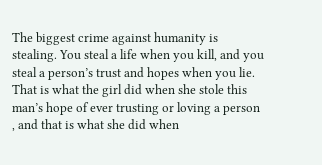The biggest crime against humanity is stealing. You steal a life when you kill, and you steal a person’s trust and hopes when you lie. That is what the girl did when she stole this man’s hope of ever trusting or loving a person , and that is what she did when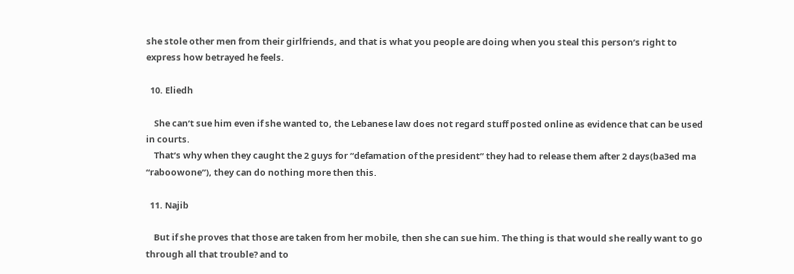she stole other men from their girlfriends, and that is what you people are doing when you steal this person’s right to express how betrayed he feels.

  10. Eliedh

    She can’t sue him even if she wanted to, the Lebanese law does not regard stuff posted online as evidence that can be used in courts.
    That’s why when they caught the 2 guys for “defamation of the president” they had to release them after 2 days(ba3ed ma “raboowone”), they can do nothing more then this.

  11. Najib

    But if she proves that those are taken from her mobile, then she can sue him. The thing is that would she really want to go through all that trouble? and to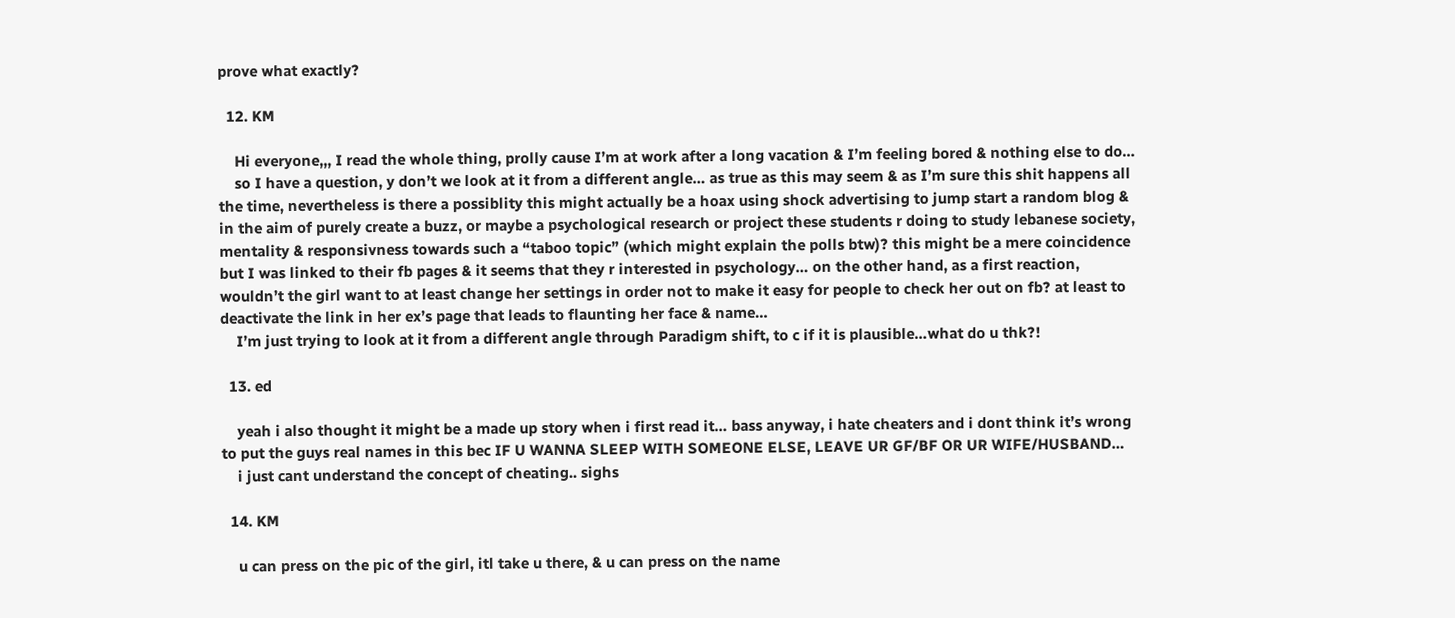prove what exactly?

  12. KM

    Hi everyone,,, I read the whole thing, prolly cause I’m at work after a long vacation & I’m feeling bored & nothing else to do…
    so I have a question, y don’t we look at it from a different angle… as true as this may seem & as I’m sure this shit happens all the time, nevertheless is there a possiblity this might actually be a hoax using shock advertising to jump start a random blog & in the aim of purely create a buzz, or maybe a psychological research or project these students r doing to study lebanese society, mentality & responsivness towards such a “taboo topic” (which might explain the polls btw)? this might be a mere coincidence but I was linked to their fb pages & it seems that they r interested in psychology… on the other hand, as a first reaction, wouldn’t the girl want to at least change her settings in order not to make it easy for people to check her out on fb? at least to deactivate the link in her ex’s page that leads to flaunting her face & name…
    I’m just trying to look at it from a different angle through Paradigm shift, to c if it is plausible…what do u thk?!

  13. ed

    yeah i also thought it might be a made up story when i first read it… bass anyway, i hate cheaters and i dont think it’s wrong to put the guys real names in this bec IF U WANNA SLEEP WITH SOMEONE ELSE, LEAVE UR GF/BF OR UR WIFE/HUSBAND…
    i just cant understand the concept of cheating.. sighs

  14. KM

    u can press on the pic of the girl, itl take u there, & u can press on the name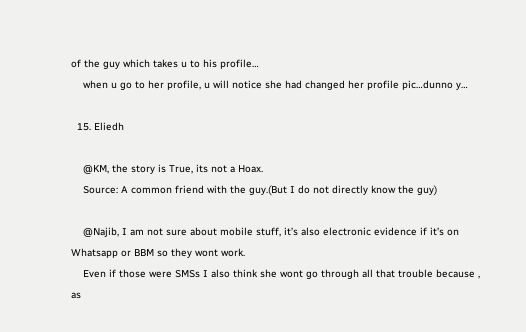of the guy which takes u to his profile…
    when u go to her profile, u will notice she had changed her profile pic…dunno y…

  15. Eliedh

    @KM, the story is True, its not a Hoax.
    Source: A common friend with the guy.(But I do not directly know the guy)

    @Najib, I am not sure about mobile stuff, it’s also electronic evidence if it’s on Whatsapp or BBM so they wont work.
    Even if those were SMSs I also think she wont go through all that trouble because , as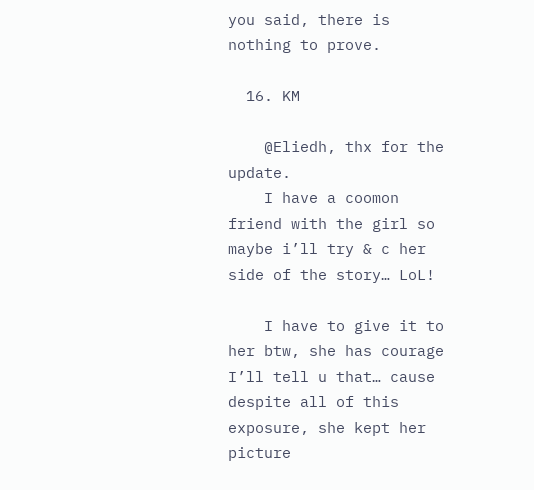you said, there is nothing to prove.

  16. KM

    @Eliedh, thx for the update.
    I have a coomon friend with the girl so maybe i’ll try & c her side of the story… LoL!

    I have to give it to her btw, she has courage I’ll tell u that… cause despite all of this exposure, she kept her picture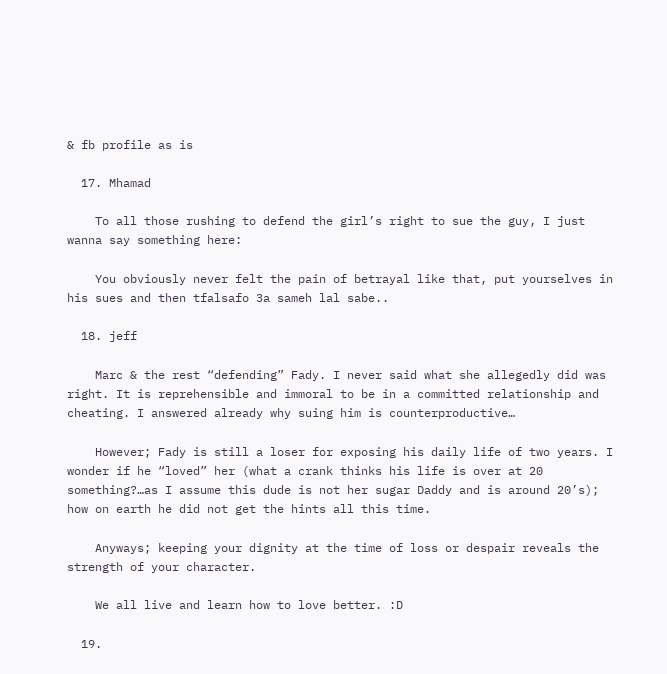& fb profile as is

  17. Mhamad

    To all those rushing to defend the girl’s right to sue the guy, I just wanna say something here:

    You obviously never felt the pain of betrayal like that, put yourselves in his sues and then tfalsafo 3a sameh lal sabe..

  18. jeff

    Marc & the rest “defending” Fady. I never said what she allegedly did was right. It is reprehensible and immoral to be in a committed relationship and cheating. I answered already why suing him is counterproductive…

    However; Fady is still a loser for exposing his daily life of two years. I wonder if he “loved” her (what a crank thinks his life is over at 20 something?…as I assume this dude is not her sugar Daddy and is around 20’s); how on earth he did not get the hints all this time.

    Anyways; keeping your dignity at the time of loss or despair reveals the strength of your character.

    We all live and learn how to love better. :D

  19.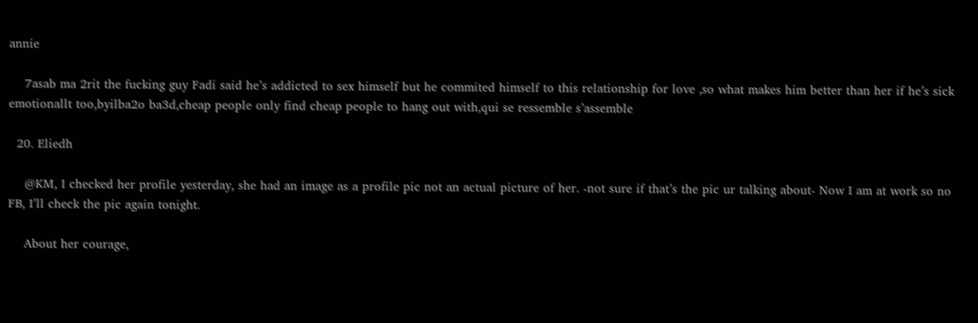annie

    7asab ma 2rit the fucking guy Fadi said he’s addicted to sex himself but he commited himself to this relationship for love ,so what makes him better than her if he’s sick emotionallt too,byilba2o ba3d,cheap people only find cheap people to hang out with,qui se ressemble s’assemble

  20. Eliedh

    @KM, I checked her profile yesterday, she had an image as a profile pic not an actual picture of her. -not sure if that’s the pic ur talking about- Now I am at work so no FB, I’ll check the pic again tonight.

    About her courage,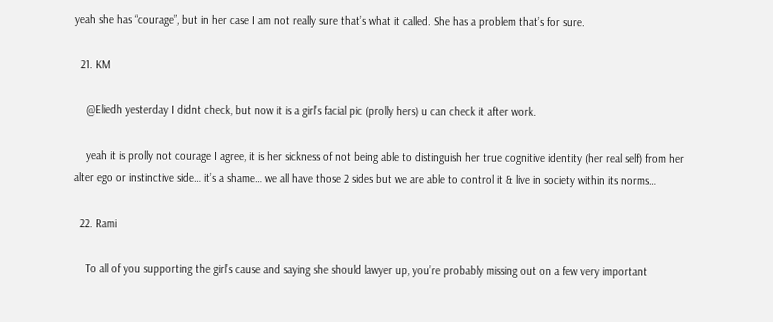yeah she has “courage”, but in her case I am not really sure that’s what it called. She has a problem that’s for sure.

  21. KM

    @Eliedh yesterday I didnt check, but now it is a girl’s facial pic (prolly hers) u can check it after work.

    yeah it is prolly not courage I agree, it is her sickness of not being able to distinguish her true cognitive identity (her real self) from her alter ego or instinctive side… it’s a shame… we all have those 2 sides but we are able to control it & live in society within its norms…

  22. Rami

    To all of you supporting the girl’s cause and saying she should lawyer up, you’re probably missing out on a few very important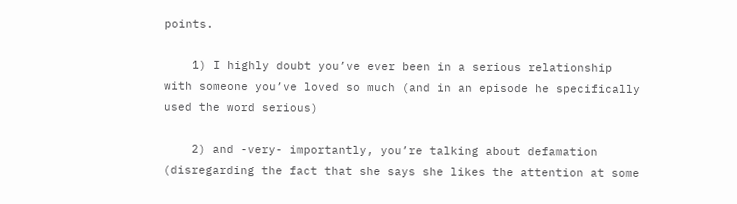points.

    1) I highly doubt you’ve ever been in a serious relationship with someone you’ve loved so much (and in an episode he specifically used the word serious)

    2) and -very- importantly, you’re talking about defamation (disregarding the fact that she says she likes the attention at some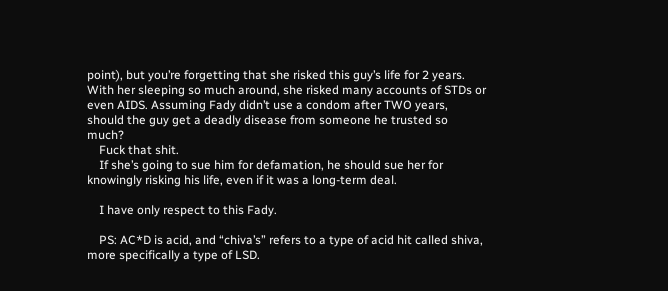point), but you’re forgetting that she risked this guy’s life for 2 years. With her sleeping so much around, she risked many accounts of STDs or even AIDS. Assuming Fady didn’t use a condom after TWO years, should the guy get a deadly disease from someone he trusted so much?
    Fuck that shit.
    If she’s going to sue him for defamation, he should sue her for knowingly risking his life, even if it was a long-term deal.

    I have only respect to this Fady.

    PS: AC*D is acid, and “chiva’s” refers to a type of acid hit called shiva, more specifically a type of LSD.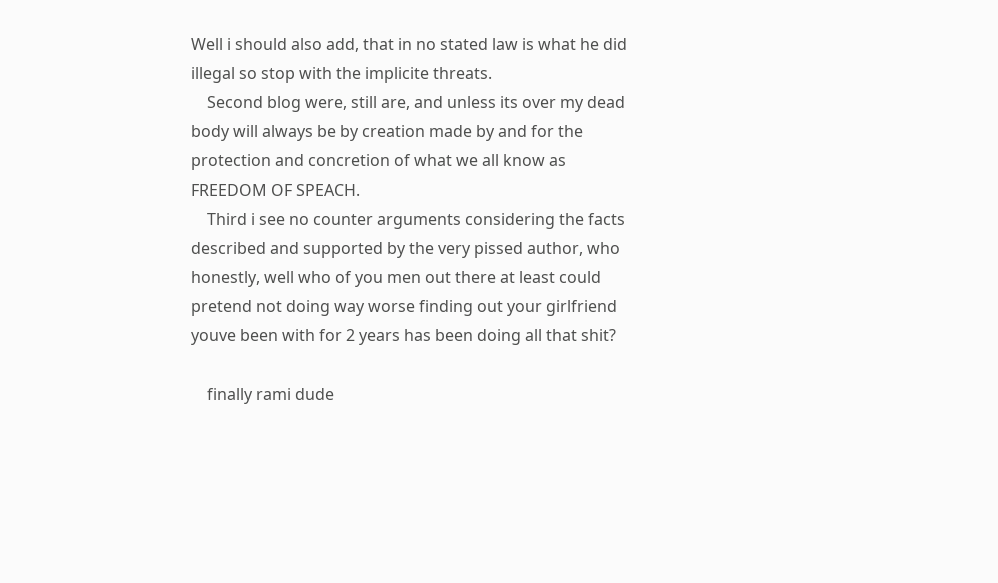Well i should also add, that in no stated law is what he did illegal so stop with the implicite threats.
    Second blog were, still are, and unless its over my dead body will always be by creation made by and for the protection and concretion of what we all know as FREEDOM OF SPEACH.
    Third i see no counter arguments considering the facts described and supported by the very pissed author, who honestly, well who of you men out there at least could pretend not doing way worse finding out your girlfriend youve been with for 2 years has been doing all that shit?

    finally rami dude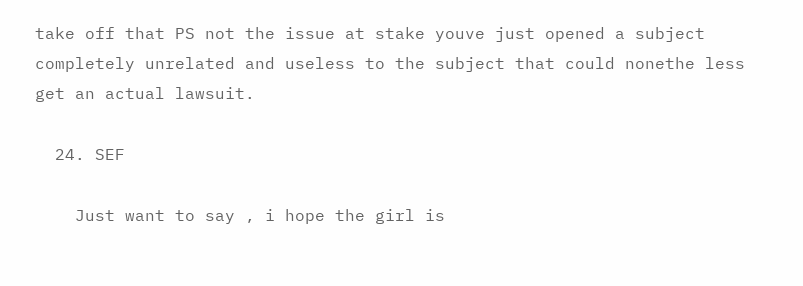take off that PS not the issue at stake youve just opened a subject completely unrelated and useless to the subject that could nonethe less get an actual lawsuit.

  24. SEF

    Just want to say , i hope the girl is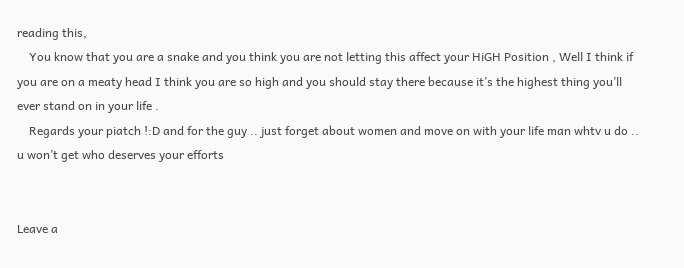reading this,
    You know that you are a snake and you think you are not letting this affect your HiGH Position , Well I think if you are on a meaty head I think you are so high and you should stay there because it’s the highest thing you’ll ever stand on in your life .
    Regards your piatch !:D and for the guy .. just forget about women and move on with your life man whtv u do .. u won’t get who deserves your efforts


Leave a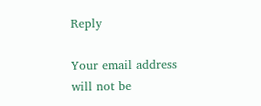Reply

Your email address will not be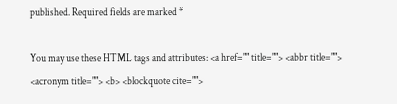published. Required fields are marked *

You may use these HTML tags and attributes: <a href="" title=""> <abbr title=""> <acronym title=""> <b> <blockquote cite="">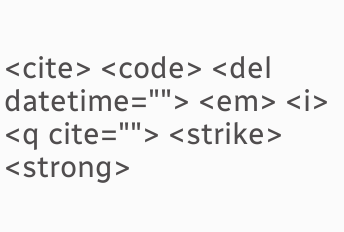<cite> <code> <del datetime=""> <em> <i> <q cite=""> <strike> <strong>